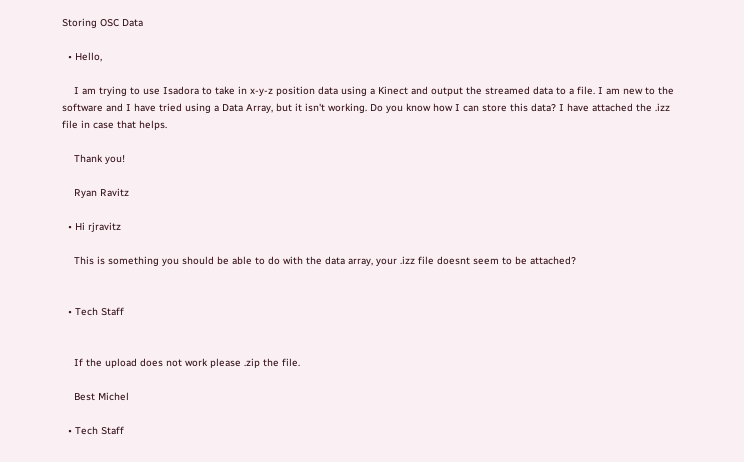Storing OSC Data

  • Hello,

    I am trying to use Isadora to take in x-y-z position data using a Kinect and output the streamed data to a file. I am new to the software and I have tried using a Data Array, but it isn't working. Do you know how I can store this data? I have attached the .izz file in case that helps.

    Thank you!

    Ryan Ravitz

  • Hi rjravitz

    This is something you should be able to do with the data array, your .izz file doesnt seem to be attached?


  • Tech Staff


    If the upload does not work please .zip the file.

    Best Michel

  • Tech Staff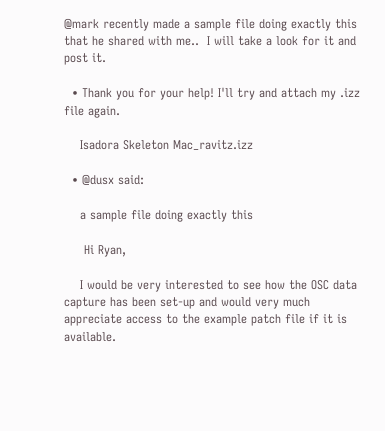@mark recently made a sample file doing exactly this that he shared with me..  I will take a look for it and post it.

  • Thank you for your help! I'll try and attach my .izz file again.

    Isadora Skeleton Mac_ravitz.izz

  • @dusx said:

    a sample file doing exactly this

     Hi Ryan,

    I would be very interested to see how the OSC data capture has been set-up and would very much appreciate access to the example patch file if it is available.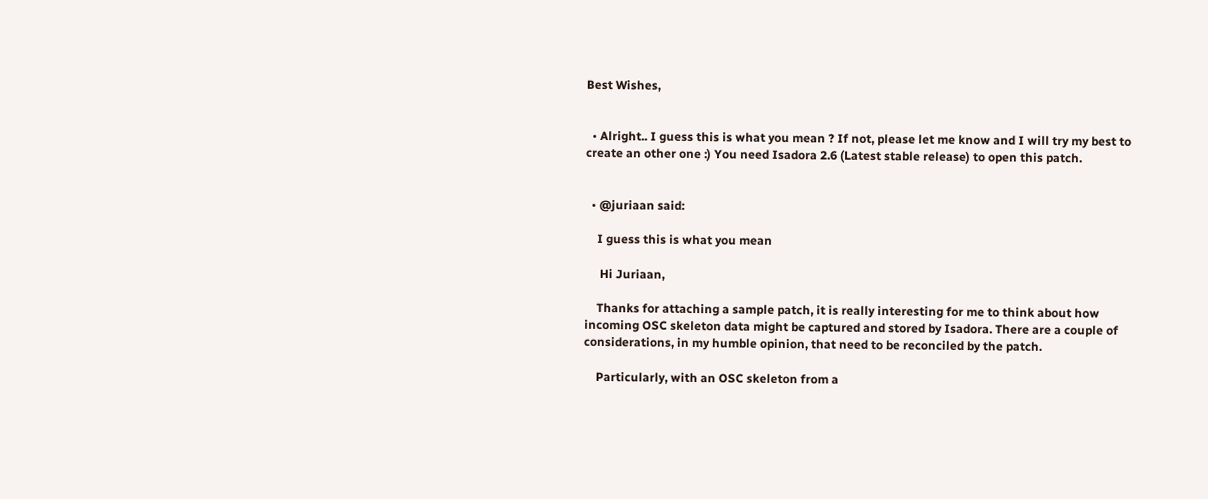Best Wishes,


  • Alright.. I guess this is what you mean ? If not, please let me know and I will try my best to create an other one :) You need Isadora 2.6 (Latest stable release) to open this patch.


  • @juriaan said:

    I guess this is what you mean

     Hi Juriaan,

    Thanks for attaching a sample patch, it is really interesting for me to think about how incoming OSC skeleton data might be captured and stored by Isadora. There are a couple of considerations, in my humble opinion, that need to be reconciled by the patch.

    Particularly, with an OSC skeleton from a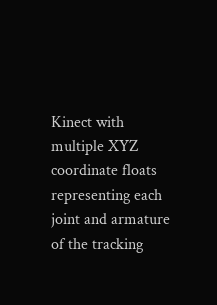Kinect with multiple XYZ coordinate floats representing each joint and armature of the tracking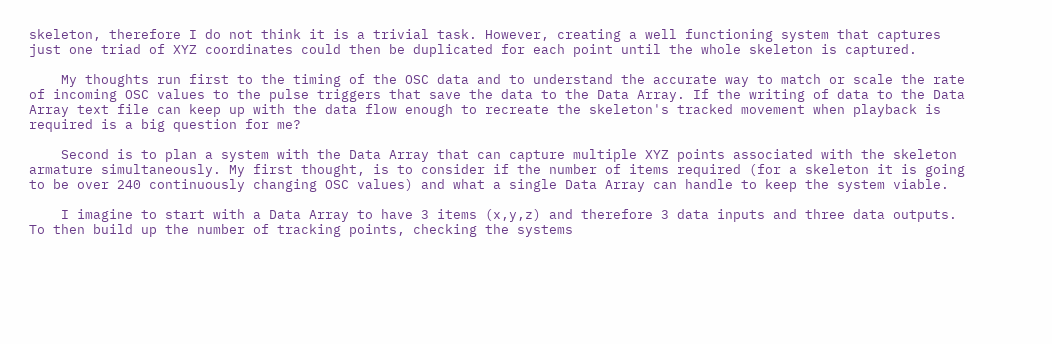skeleton, therefore I do not think it is a trivial task. However, creating a well functioning system that captures just one triad of XYZ coordinates could then be duplicated for each point until the whole skeleton is captured.

    My thoughts run first to the timing of the OSC data and to understand the accurate way to match or scale the rate of incoming OSC values to the pulse triggers that save the data to the Data Array. If the writing of data to the Data Array text file can keep up with the data flow enough to recreate the skeleton's tracked movement when playback is required is a big question for me?

    Second is to plan a system with the Data Array that can capture multiple XYZ points associated with the skeleton armature simultaneously. My first thought, is to consider if the number of items required (for a skeleton it is going to be over 240 continuously changing OSC values) and what a single Data Array can handle to keep the system viable.

    I imagine to start with a Data Array to have 3 items (x,y,z) and therefore 3 data inputs and three data outputs. To then build up the number of tracking points, checking the systems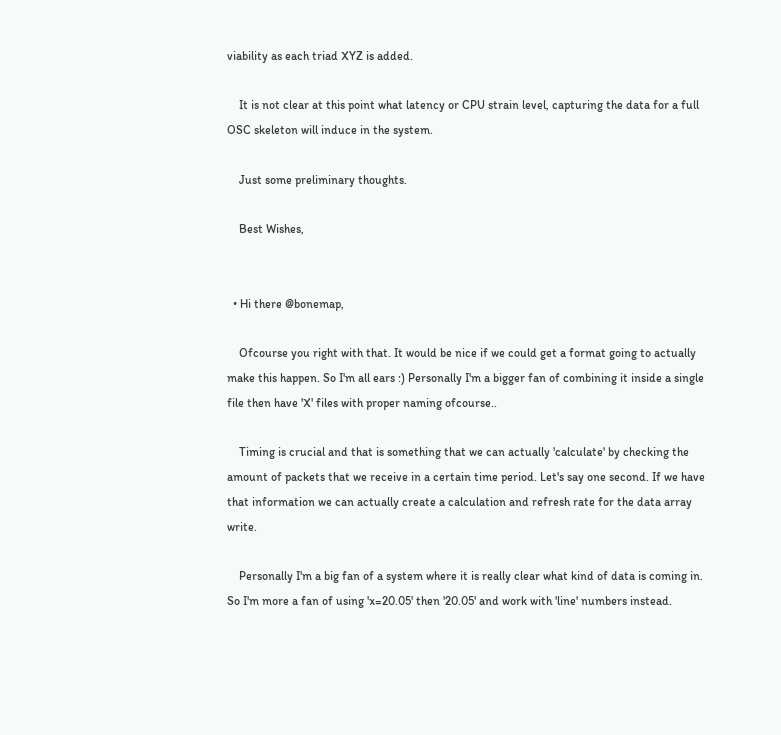viability as each triad XYZ is added.

    It is not clear at this point what latency or CPU strain level, capturing the data for a full OSC skeleton will induce in the system.

    Just some preliminary thoughts.

    Best Wishes,


  • Hi there @bonemap,

    Ofcourse you right with that. It would be nice if we could get a format going to actually make this happen. So I'm all ears :) Personally I'm a bigger fan of combining it inside a single file then have 'X' files with proper naming ofcourse..

    Timing is crucial and that is something that we can actually 'calculate' by checking the amount of packets that we receive in a certain time period. Let's say one second. If we have that information we can actually create a calculation and refresh rate for the data array write.

    Personally I'm a big fan of a system where it is really clear what kind of data is coming in. So I'm more a fan of using 'x=20.05' then '20.05' and work with 'line' numbers instead.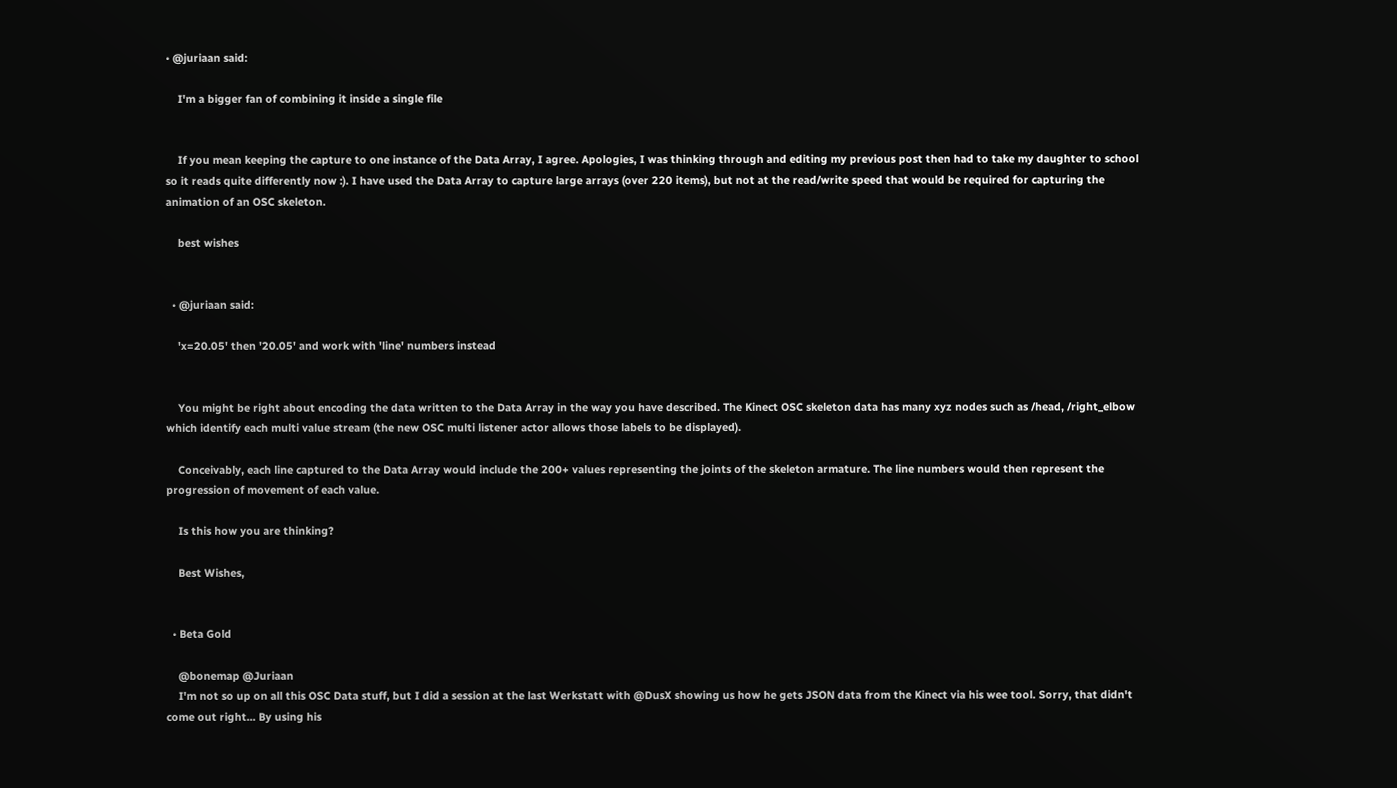• @juriaan said:

    I'm a bigger fan of combining it inside a single file


    If you mean keeping the capture to one instance of the Data Array, I agree. Apologies, I was thinking through and editing my previous post then had to take my daughter to school so it reads quite differently now :). I have used the Data Array to capture large arrays (over 220 items), but not at the read/write speed that would be required for capturing the animation of an OSC skeleton.

    best wishes


  • @juriaan said:

    'x=20.05' then '20.05' and work with 'line' numbers instead


    You might be right about encoding the data written to the Data Array in the way you have described. The Kinect OSC skeleton data has many xyz nodes such as /head, /right_elbow which identify each multi value stream (the new OSC multi listener actor allows those labels to be displayed).

    Conceivably, each line captured to the Data Array would include the 200+ values representing the joints of the skeleton armature. The line numbers would then represent the progression of movement of each value.

    Is this how you are thinking?

    Best Wishes,


  • Beta Gold

    @bonemap @Juriaan
    I'm not so up on all this OSC Data stuff, but I did a session at the last Werkstatt with @DusX showing us how he gets JSON data from the Kinect via his wee tool. Sorry, that didn't come out right... By using his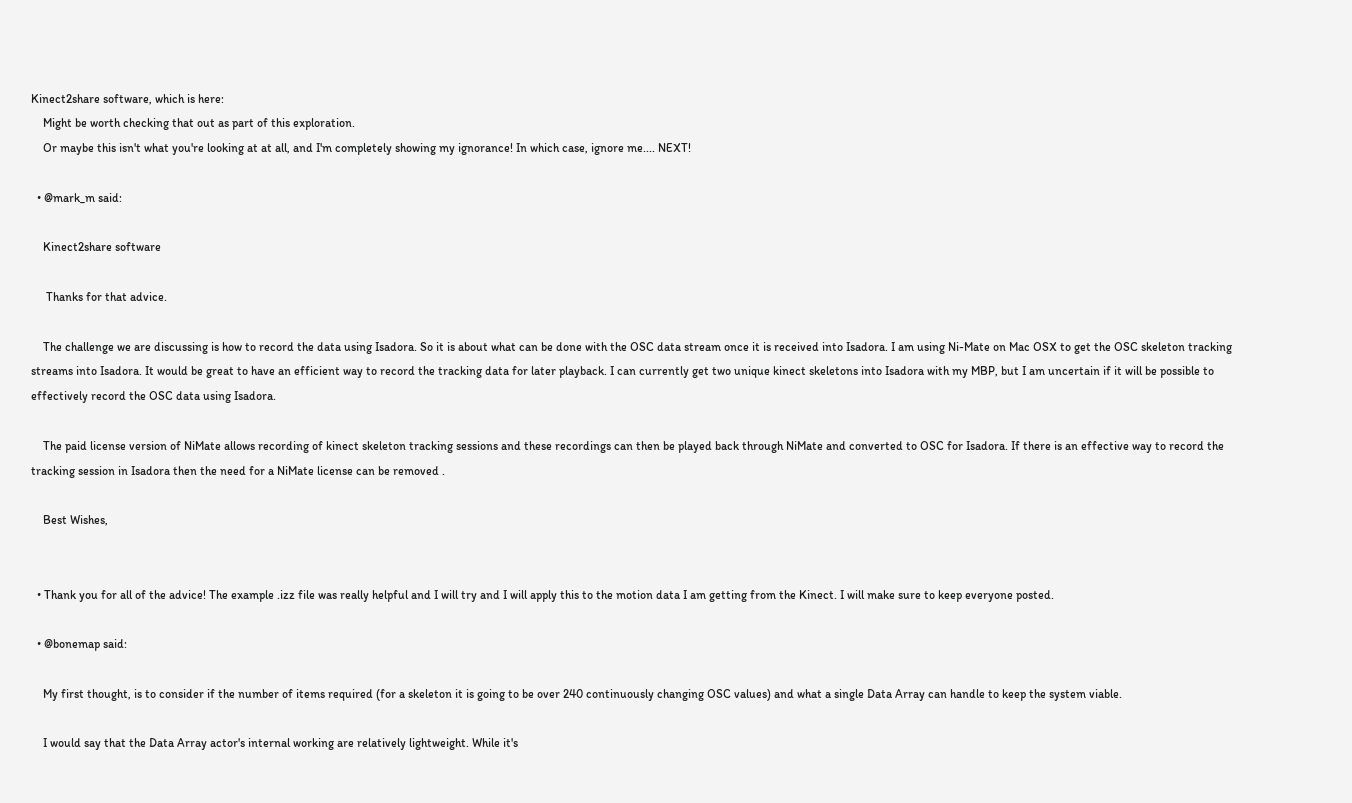Kinect2share software, which is here:
    Might be worth checking that out as part of this exploration.
    Or maybe this isn't what you're looking at at all, and I'm completely showing my ignorance! In which case, ignore me.... NEXT!

  • @mark_m said:

    Kinect2share software

     Thanks for that advice.

    The challenge we are discussing is how to record the data using Isadora. So it is about what can be done with the OSC data stream once it is received into Isadora. I am using Ni-Mate on Mac OSX to get the OSC skeleton tracking streams into Isadora. It would be great to have an efficient way to record the tracking data for later playback. I can currently get two unique kinect skeletons into Isadora with my MBP, but I am uncertain if it will be possible to effectively record the OSC data using Isadora.

    The paid license version of NiMate allows recording of kinect skeleton tracking sessions and these recordings can then be played back through NiMate and converted to OSC for Isadora. If there is an effective way to record the tracking session in Isadora then the need for a NiMate license can be removed .

    Best Wishes,


  • Thank you for all of the advice! The example .izz file was really helpful and I will try and I will apply this to the motion data I am getting from the Kinect. I will make sure to keep everyone posted.

  • @bonemap said:

    My first thought, is to consider if the number of items required (for a skeleton it is going to be over 240 continuously changing OSC values) and what a single Data Array can handle to keep the system viable.

    I would say that the Data Array actor's internal working are relatively lightweight. While it's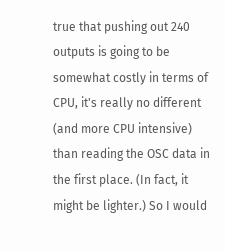true that pushing out 240 outputs is going to be somewhat costly in terms of CPU, it's really no different (and more CPU intensive) than reading the OSC data in the first place. (In fact, it might be lighter.) So I would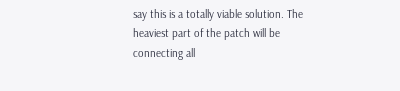say this is a totally viable solution. The heaviest part of the patch will be connecting all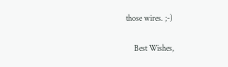those wires. ;-)

    Best Wishes,